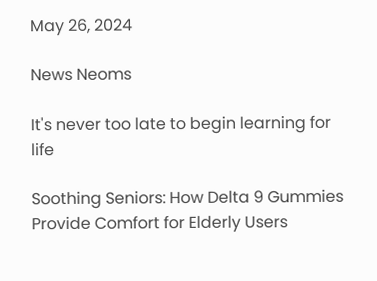May 26, 2024

News Neoms

It's never too late to begin learning for life

Soothing Seniors: How Delta 9 Gummies Provide Comfort for Elderly Users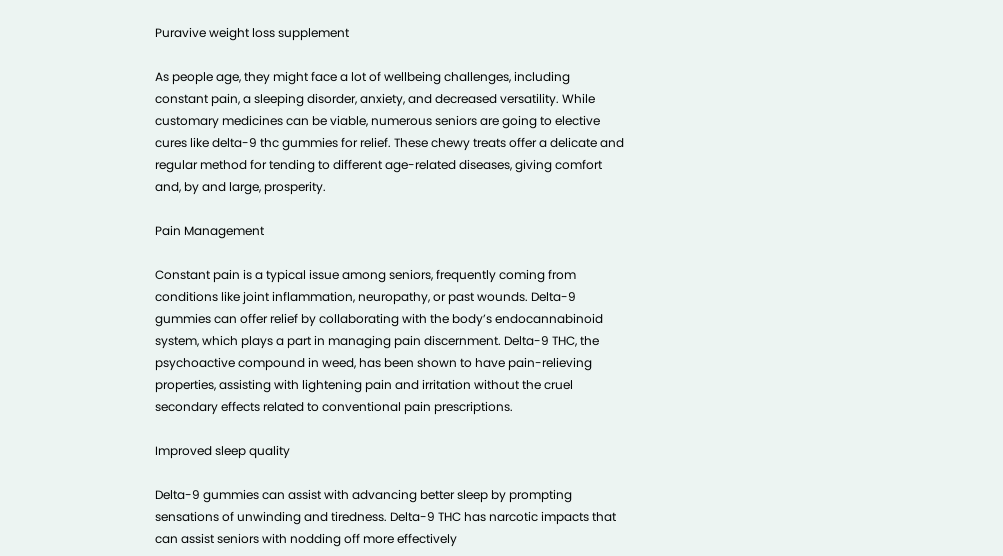Puravive weight loss supplement

As people age, they might face a lot of wellbeing challenges, including constant pain, a sleeping disorder, anxiety, and decreased versatility. While customary medicines can be viable, numerous seniors are going to elective cures like delta-9 thc gummies for relief. These chewy treats offer a delicate and regular method for tending to different age-related diseases, giving comfort and, by and large, prosperity.

Pain Management

Constant pain is a typical issue among seniors, frequently coming from conditions like joint inflammation, neuropathy, or past wounds. Delta-9 gummies can offer relief by collaborating with the body’s endocannabinoid system, which plays a part in managing pain discernment. Delta-9 THC, the psychoactive compound in weed, has been shown to have pain-relieving properties, assisting with lightening pain and irritation without the cruel secondary effects related to conventional pain prescriptions.

Improved sleep quality

Delta-9 gummies can assist with advancing better sleep by prompting sensations of unwinding and tiredness. Delta-9 THC has narcotic impacts that can assist seniors with nodding off more effectively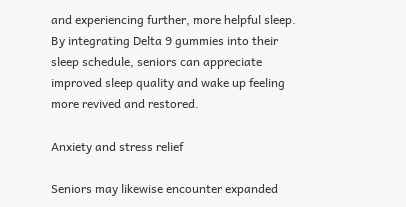and experiencing further, more helpful sleep. By integrating Delta 9 gummies into their sleep schedule, seniors can appreciate improved sleep quality and wake up feeling more revived and restored.

Anxiety and stress relief

Seniors may likewise encounter expanded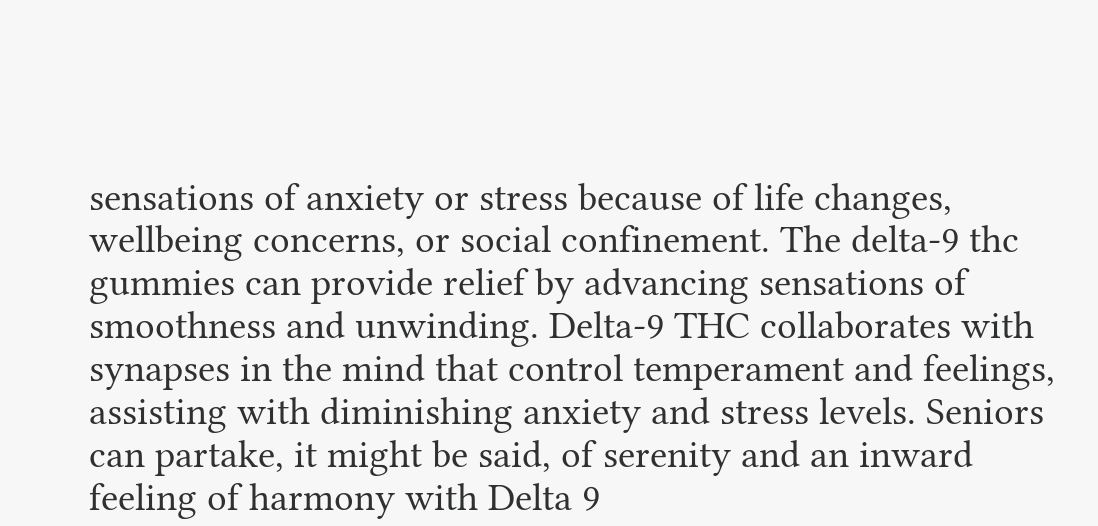sensations of anxiety or stress because of life changes, wellbeing concerns, or social confinement. The delta-9 thc gummies can provide relief by advancing sensations of smoothness and unwinding. Delta-9 THC collaborates with synapses in the mind that control temperament and feelings, assisting with diminishing anxiety and stress levels. Seniors can partake, it might be said, of serenity and an inward feeling of harmony with Delta 9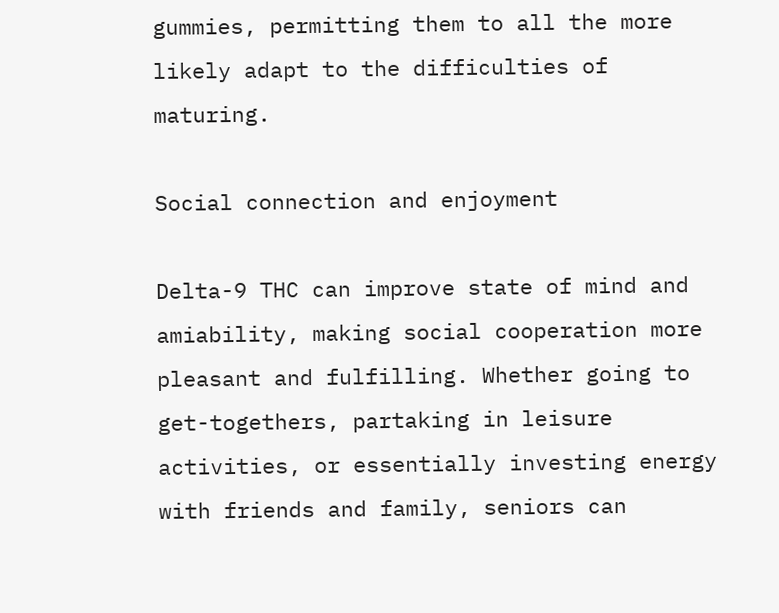gummies, permitting them to all the more likely adapt to the difficulties of maturing.

Social connection and enjoyment

Delta-9 THC can improve state of mind and amiability, making social cooperation more pleasant and fulfilling. Whether going to get-togethers, partaking in leisure activities, or essentially investing energy with friends and family, seniors can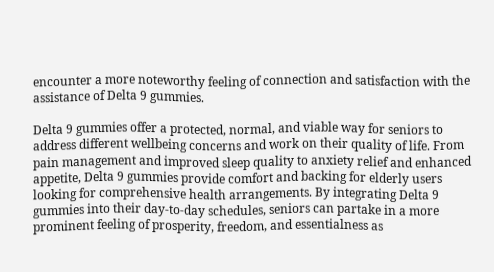encounter a more noteworthy feeling of connection and satisfaction with the assistance of Delta 9 gummies.

Delta 9 gummies offer a protected, normal, and viable way for seniors to address different wellbeing concerns and work on their quality of life. From pain management and improved sleep quality to anxiety relief and enhanced appetite, Delta 9 gummies provide comfort and backing for elderly users looking for comprehensive health arrangements. By integrating Delta 9 gummies into their day-to-day schedules, seniors can partake in a more prominent feeling of prosperity, freedom, and essentialness as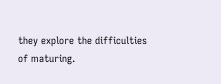they explore the difficulties of maturing.